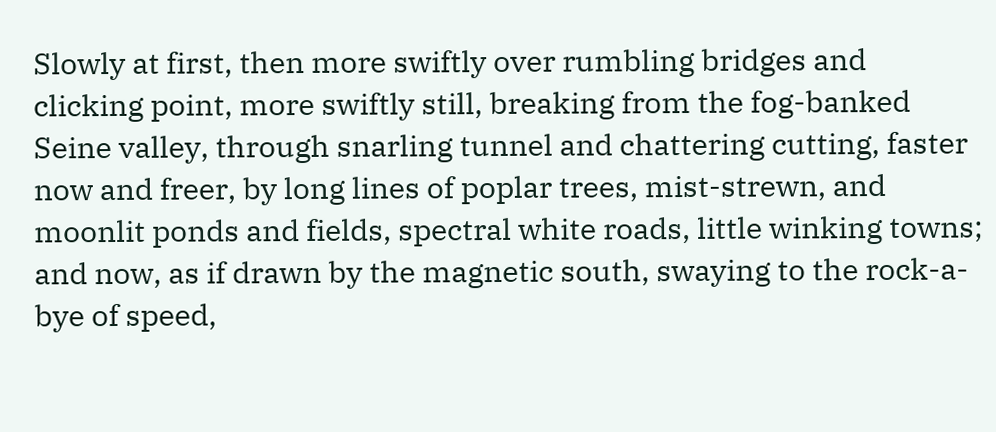Slowly at first, then more swiftly over rumbling bridges and clicking point, more swiftly still, breaking from the fog-banked Seine valley, through snarling tunnel and chattering cutting, faster now and freer, by long lines of poplar trees, mist-strewn, and moonlit ponds and fields, spectral white roads, little winking towns; and now, as if drawn by the magnetic south, swaying to the rock-a-bye of speed,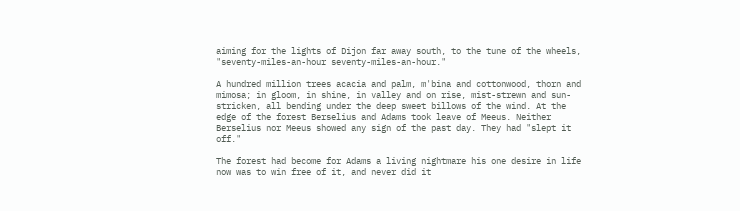aiming for the lights of Dijon far away south, to the tune of the wheels, "seventy-miles-an-hour seventy-miles-an-hour."

A hundred million trees acacia and palm, m'bina and cottonwood, thorn and mimosa; in gloom, in shine, in valley and on rise, mist-strewn and sun-stricken, all bending under the deep sweet billows of the wind. At the edge of the forest Berselius and Adams took leave of Meeus. Neither Berselius nor Meeus showed any sign of the past day. They had "slept it off."

The forest had become for Adams a living nightmare his one desire in life now was to win free of it, and never did it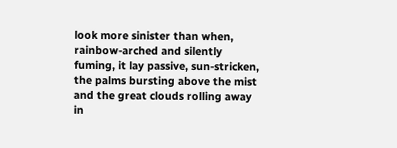look more sinister than when, rainbow-arched and silently fuming, it lay passive, sun-stricken, the palms bursting above the mist and the great clouds rolling away in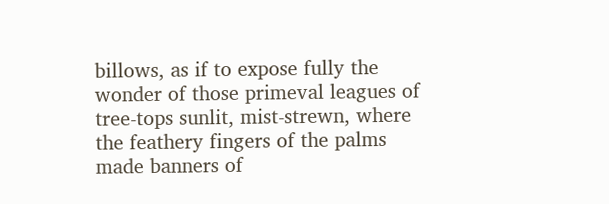billows, as if to expose fully the wonder of those primeval leagues of tree-tops sunlit, mist-strewn, where the feathery fingers of the palms made banners of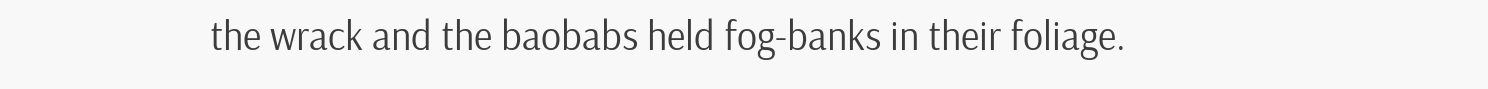the wrack and the baobabs held fog-banks in their foliage.